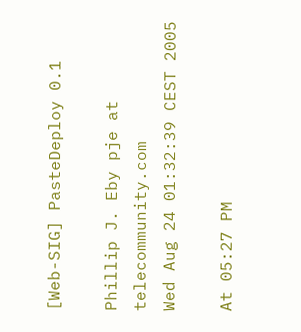[Web-SIG] PasteDeploy 0.1

Phillip J. Eby pje at telecommunity.com
Wed Aug 24 01:32:39 CEST 2005

At 05:27 PM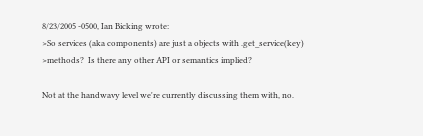8/23/2005 -0500, Ian Bicking wrote:
>So services (aka components) are just a objects with .get_service(key)
>methods?  Is there any other API or semantics implied?

Not at the handwavy level we're currently discussing them with, no.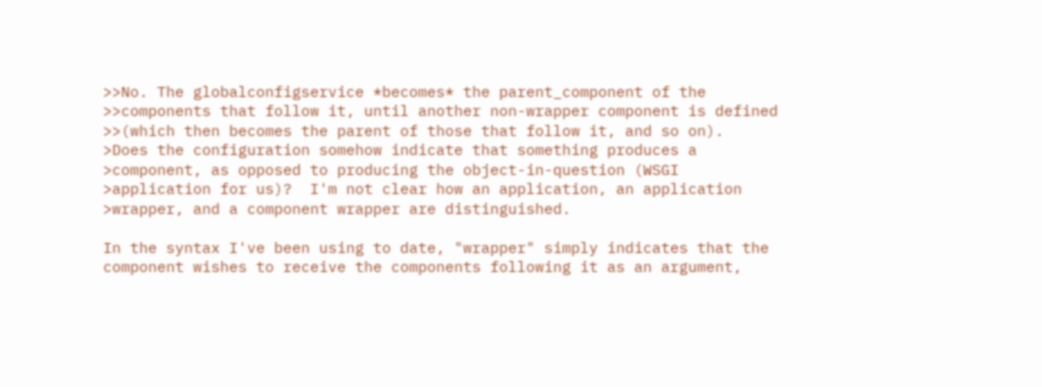>>No. The globalconfigservice *becomes* the parent_component of the
>>components that follow it, until another non-wrapper component is defined
>>(which then becomes the parent of those that follow it, and so on).
>Does the configuration somehow indicate that something produces a
>component, as opposed to producing the object-in-question (WSGI
>application for us)?  I'm not clear how an application, an application
>wrapper, and a component wrapper are distinguished.

In the syntax I've been using to date, "wrapper" simply indicates that the
component wishes to receive the components following it as an argument,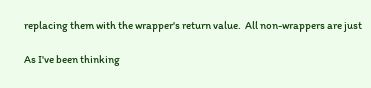replacing them with the wrapper's return value.  All non-wrappers are just

As I've been thinking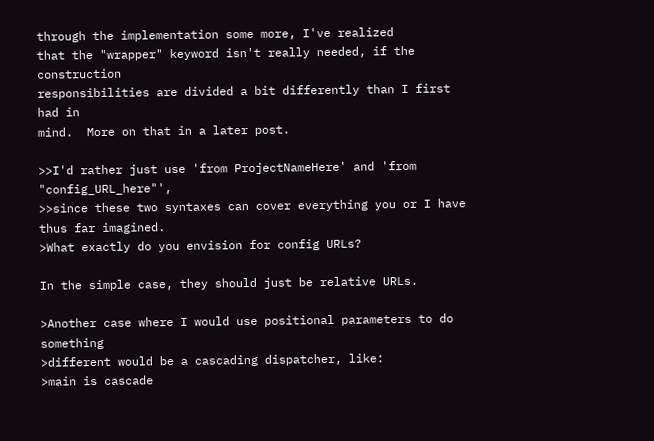through the implementation some more, I've realized
that the "wrapper" keyword isn't really needed, if the construction
responsibilities are divided a bit differently than I first had in
mind.  More on that in a later post.

>>I'd rather just use 'from ProjectNameHere' and 'from "config_URL_here"',
>>since these two syntaxes can cover everything you or I have thus far imagined.
>What exactly do you envision for config URLs?

In the simple case, they should just be relative URLs.

>Another case where I would use positional parameters to do something
>different would be a cascading dispatcher, like:
>main is cascade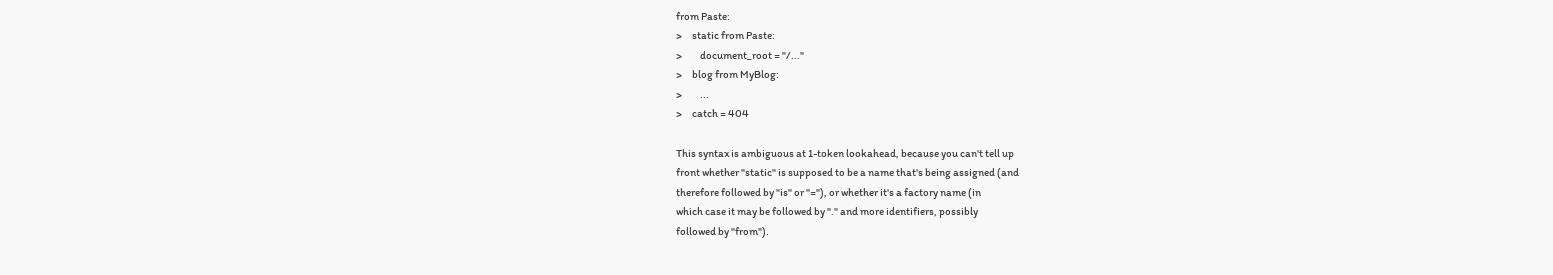from Paste:
>     static from Paste:
>         document_root = "/..."
>     blog from MyBlog:
>         ...
>     catch = 404

This syntax is ambiguous at 1-token lookahead, because you can't tell up
front whether "static" is supposed to be a name that's being assigned (and
therefore followed by "is" or "="), or whether it's a factory name (in
which case it may be followed by "." and more identifiers, possibly
followed by "from").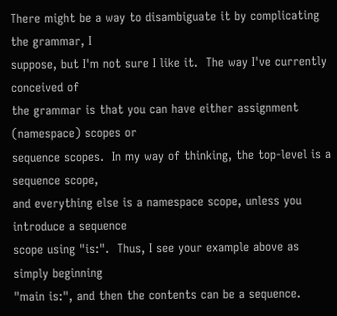There might be a way to disambiguate it by complicating the grammar, I
suppose, but I'm not sure I like it.  The way I've currently conceived of
the grammar is that you can have either assignment (namespace) scopes or
sequence scopes.  In my way of thinking, the top-level is a sequence scope,
and everything else is a namespace scope, unless you introduce a sequence
scope using "is:".  Thus, I see your example above as simply beginning
"main is:", and then the contents can be a sequence.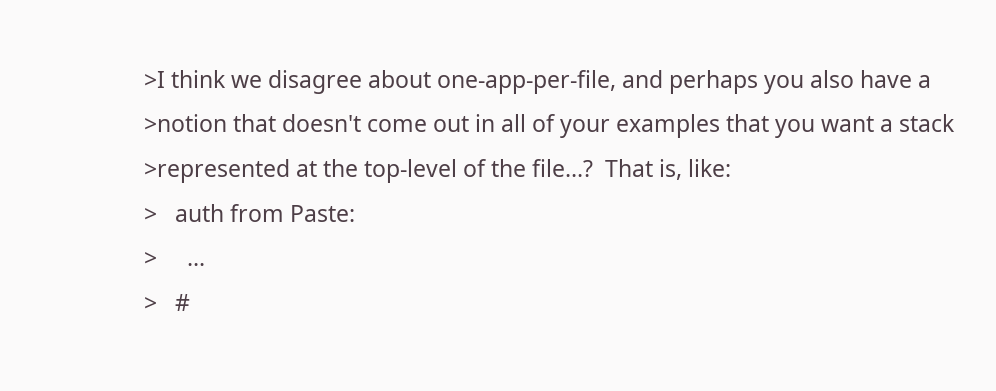>I think we disagree about one-app-per-file, and perhaps you also have a
>notion that doesn't come out in all of your examples that you want a stack
>represented at the top-level of the file...?  That is, like:
>   auth from Paste:
>     ...
>   #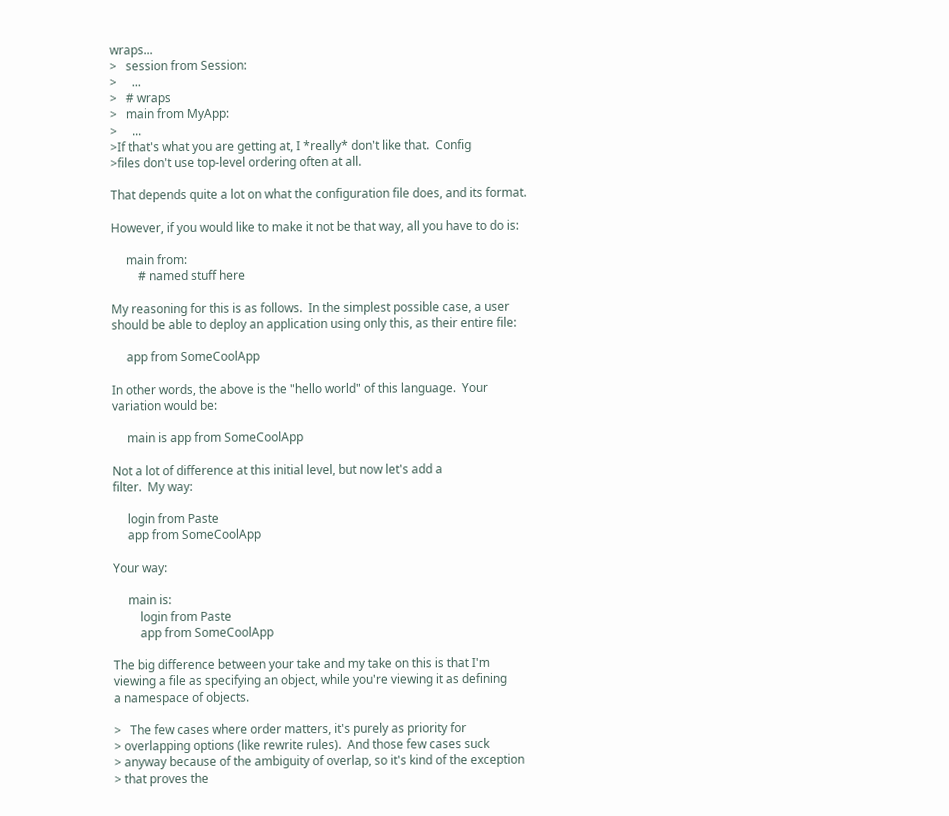wraps...
>   session from Session:
>     ...
>   # wraps
>   main from MyApp:
>     ...
>If that's what you are getting at, I *really* don't like that.  Config
>files don't use top-level ordering often at all.

That depends quite a lot on what the configuration file does, and its format.

However, if you would like to make it not be that way, all you have to do is:

     main from:
         # named stuff here

My reasoning for this is as follows.  In the simplest possible case, a user
should be able to deploy an application using only this, as their entire file:

     app from SomeCoolApp

In other words, the above is the "hello world" of this language.  Your
variation would be:

     main is app from SomeCoolApp

Not a lot of difference at this initial level, but now let's add a
filter.  My way:

     login from Paste
     app from SomeCoolApp

Your way:

     main is:
         login from Paste
         app from SomeCoolApp

The big difference between your take and my take on this is that I'm
viewing a file as specifying an object, while you're viewing it as defining
a namespace of objects.

>   The few cases where order matters, it's purely as priority for
> overlapping options (like rewrite rules).  And those few cases suck
> anyway because of the ambiguity of overlap, so it's kind of the exception
> that proves the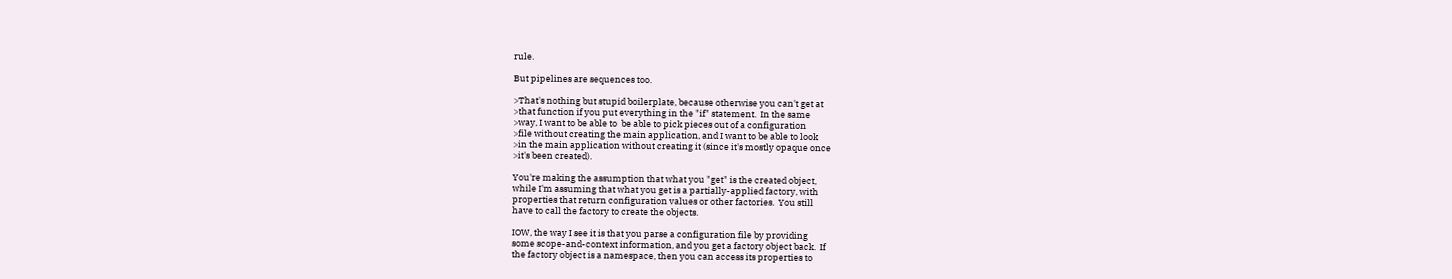rule.

But pipelines are sequences too.

>That's nothing but stupid boilerplate, because otherwise you can't get at
>that function if you put everything in the "if" statement.  In the same
>way, I want to be able to  be able to pick pieces out of a configuration
>file without creating the main application, and I want to be able to look
>in the main application without creating it (since it's mostly opaque once
>it's been created).

You're making the assumption that what you "get" is the created object,
while I'm assuming that what you get is a partially-applied factory, with
properties that return configuration values or other factories.  You still
have to call the factory to create the objects.

IOW, the way I see it is that you parse a configuration file by providing
some scope-and-context information, and you get a factory object back.  If
the factory object is a namespace, then you can access its properties to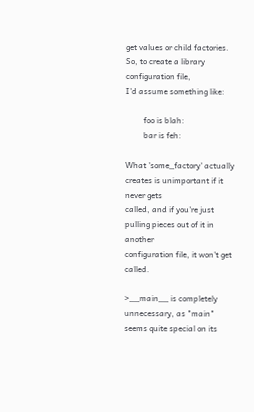get values or child factories.  So, to create a library configuration file,
I'd assume something like:

         foo is blah:
         bar is feh:

What 'some_factory' actually creates is unimportant if it never gets
called, and if you're just pulling pieces out of it in another
configuration file, it won't get called.

>__main__ is completely unnecessary, as "main" seems quite special on its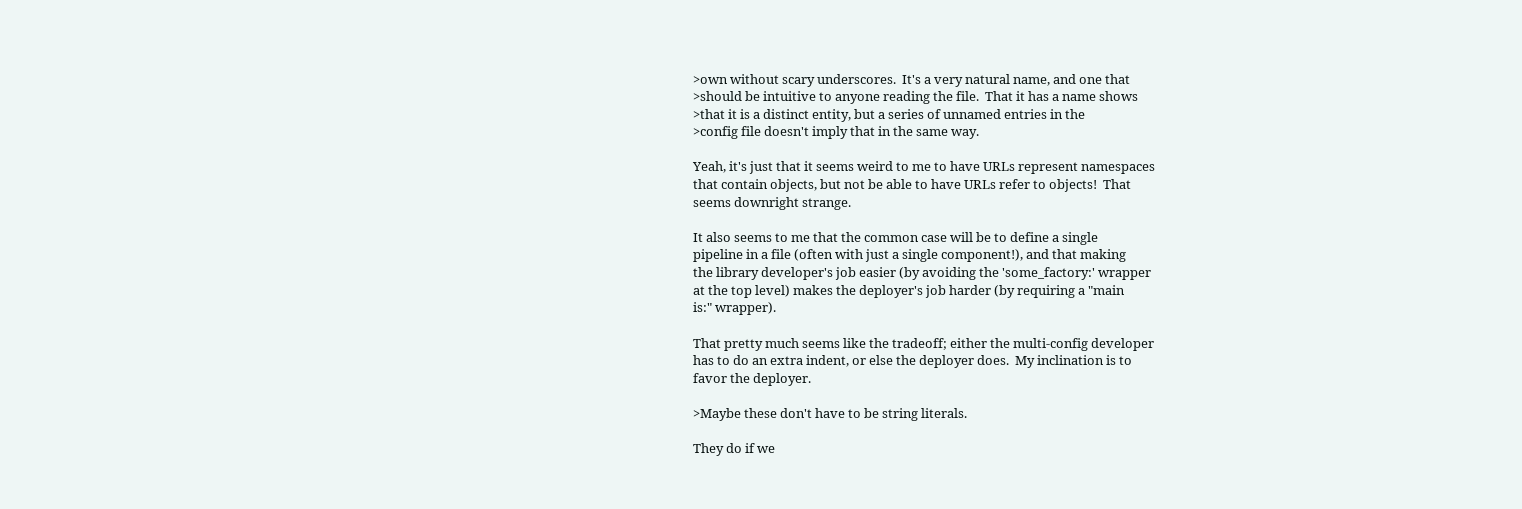>own without scary underscores.  It's a very natural name, and one that
>should be intuitive to anyone reading the file.  That it has a name shows
>that it is a distinct entity, but a series of unnamed entries in the
>config file doesn't imply that in the same way.

Yeah, it's just that it seems weird to me to have URLs represent namespaces
that contain objects, but not be able to have URLs refer to objects!  That
seems downright strange.

It also seems to me that the common case will be to define a single
pipeline in a file (often with just a single component!), and that making
the library developer's job easier (by avoiding the 'some_factory:' wrapper
at the top level) makes the deployer's job harder (by requiring a "main
is:" wrapper).

That pretty much seems like the tradeoff; either the multi-config developer
has to do an extra indent, or else the deployer does.  My inclination is to
favor the deployer.

>Maybe these don't have to be string literals.

They do if we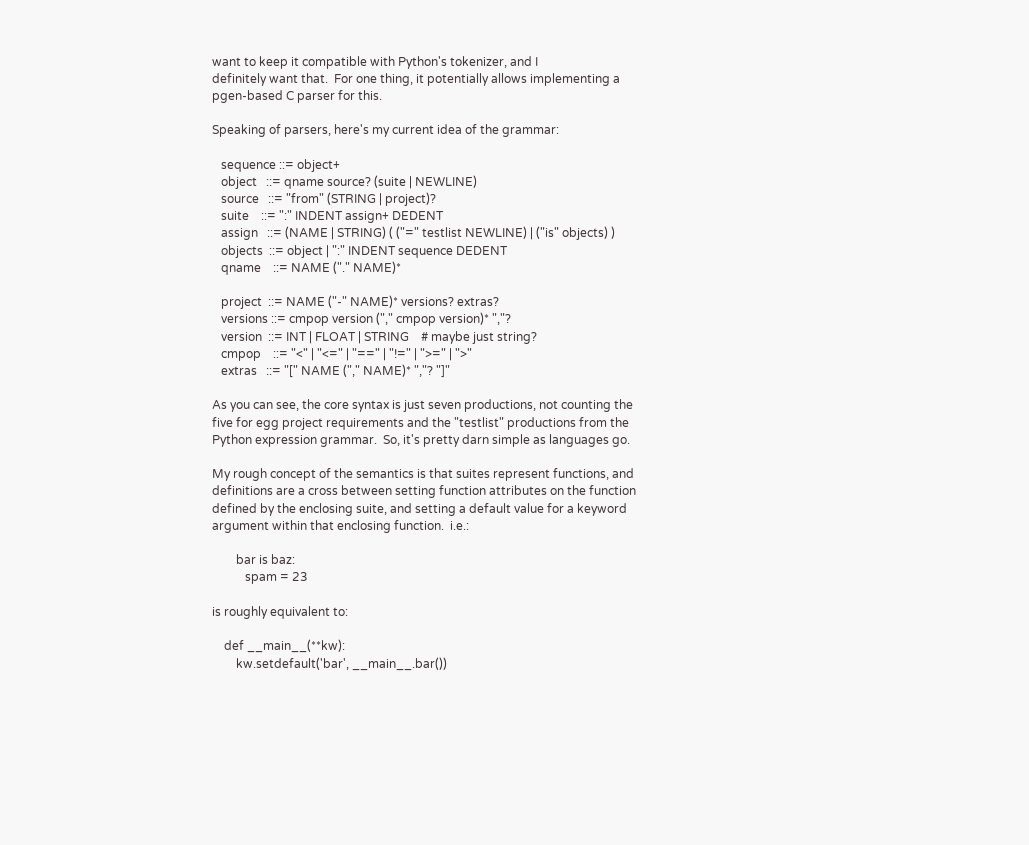want to keep it compatible with Python's tokenizer, and I
definitely want that.  For one thing, it potentially allows implementing a
pgen-based C parser for this.

Speaking of parsers, here's my current idea of the grammar:

   sequence ::= object+
   object   ::= qname source? (suite | NEWLINE)
   source   ::= "from" (STRING | project)?
   suite    ::= ":" INDENT assign+ DEDENT
   assign   ::= (NAME | STRING) ( ("=" testlist NEWLINE) | ("is" objects) )
   objects  ::= object | ":" INDENT sequence DEDENT
   qname    ::= NAME ("." NAME)*

   project  ::= NAME ("-" NAME)* versions? extras?
   versions ::= cmpop version ("," cmpop version)* ","?
   version  ::= INT | FLOAT | STRING    # maybe just string?
   cmpop    ::= "<" | "<=" | "==" | "!=" | ">=" | ">"
   extras   ::= "[" NAME ("," NAME)* ","? "]"

As you can see, the core syntax is just seven productions, not counting the
five for egg project requirements and the "testlist" productions from the
Python expression grammar.  So, it's pretty darn simple as languages go.

My rough concept of the semantics is that suites represent functions, and
definitions are a cross between setting function attributes on the function
defined by the enclosing suite, and setting a default value for a keyword
argument within that enclosing function.  i.e.:

        bar is baz:
           spam = 23

is roughly equivalent to:

    def __main__(**kw):
        kw.setdefault('bar', __main__.bar())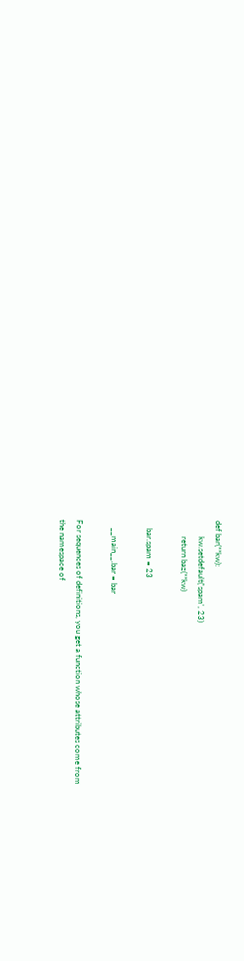def bar(**kw):
        kw.setdefault('spam', 23)
        return baz(**kw)

    bar.spam = 23

    __main__.bar = bar

For sequences of definitions, you get a function whose attributes come from
the namespace of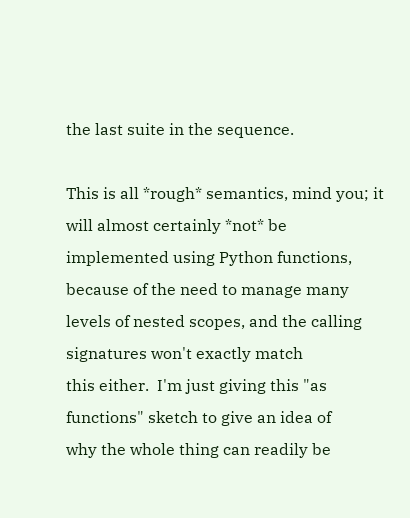the last suite in the sequence.

This is all *rough* semantics, mind you; it will almost certainly *not* be
implemented using Python functions, because of the need to manage many
levels of nested scopes, and the calling signatures won't exactly match
this either.  I'm just giving this "as functions" sketch to give an idea of
why the whole thing can readily be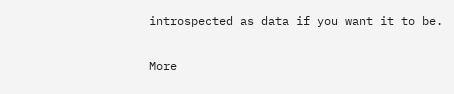introspected as data if you want it to be.

More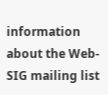information about the Web-SIG mailing list